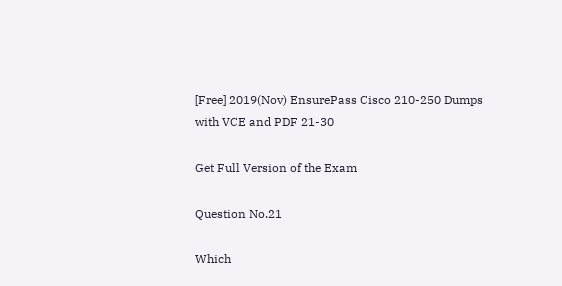[Free] 2019(Nov) EnsurePass Cisco 210-250 Dumps with VCE and PDF 21-30

Get Full Version of the Exam

Question No.21

Which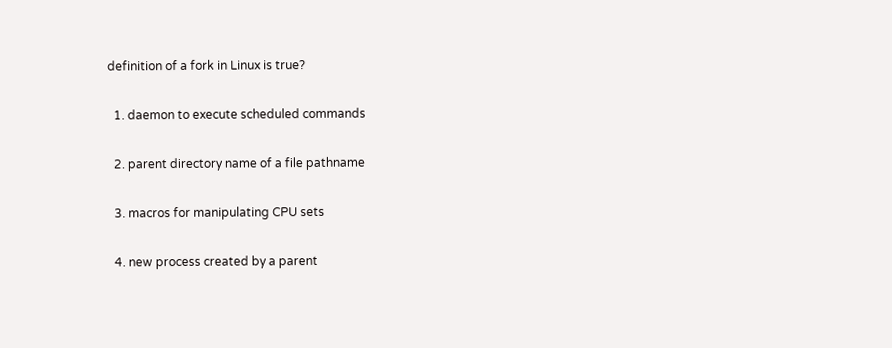definition of a fork in Linux is true?

  1. daemon to execute scheduled commands

  2. parent directory name of a file pathname

  3. macros for manipulating CPU sets

  4. new process created by a parent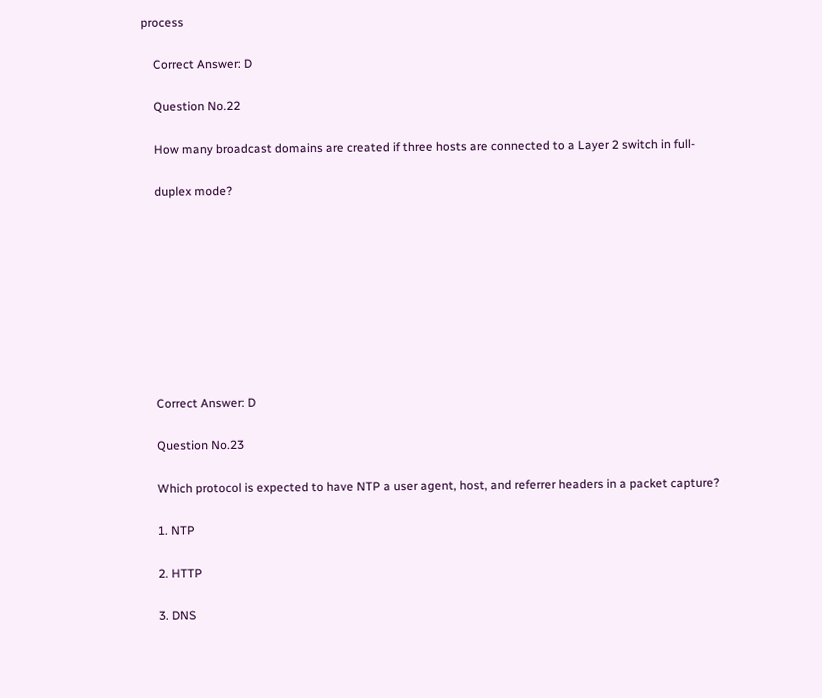process

    Correct Answer: D

    Question No.22

    How many broadcast domains are created if three hosts are connected to a Layer 2 switch in full-

    duplex mode?









    Correct Answer: D

    Question No.23

    Which protocol is expected to have NTP a user agent, host, and referrer headers in a packet capture?

    1. NTP

    2. HTTP

    3. DNS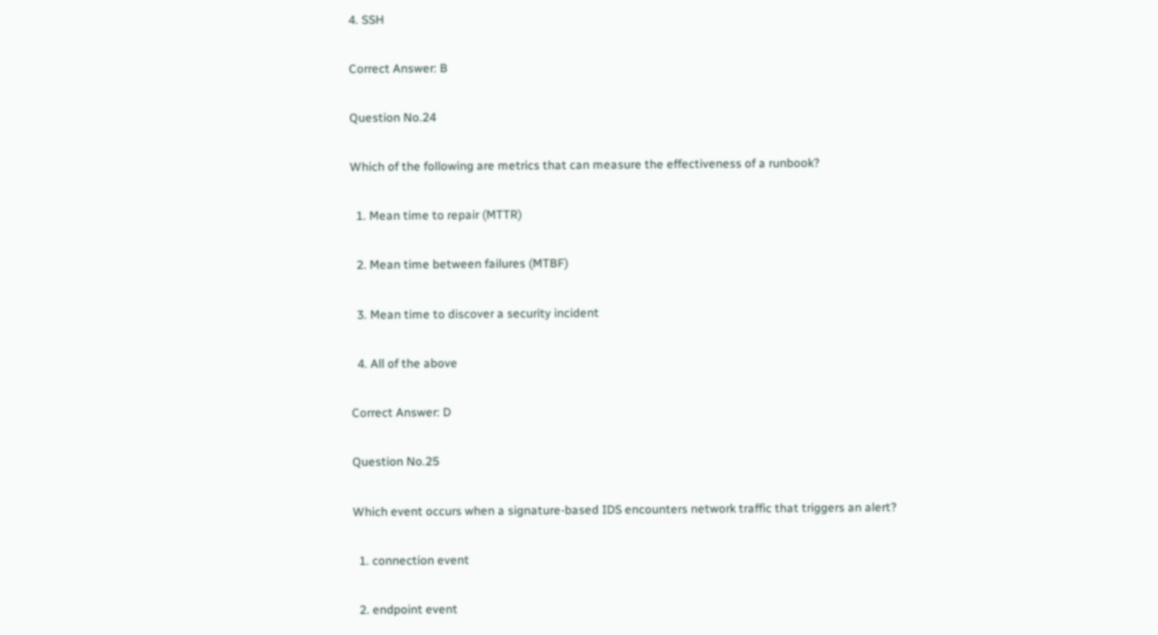4. SSH

Correct Answer: B

Question No.24

Which of the following are metrics that can measure the effectiveness of a runbook?

  1. Mean time to repair (MTTR)

  2. Mean time between failures (MTBF)

  3. Mean time to discover a security incident

  4. All of the above

Correct Answer: D

Question No.25

Which event occurs when a signature-based IDS encounters network traffic that triggers an alert?

  1. connection event

  2. endpoint event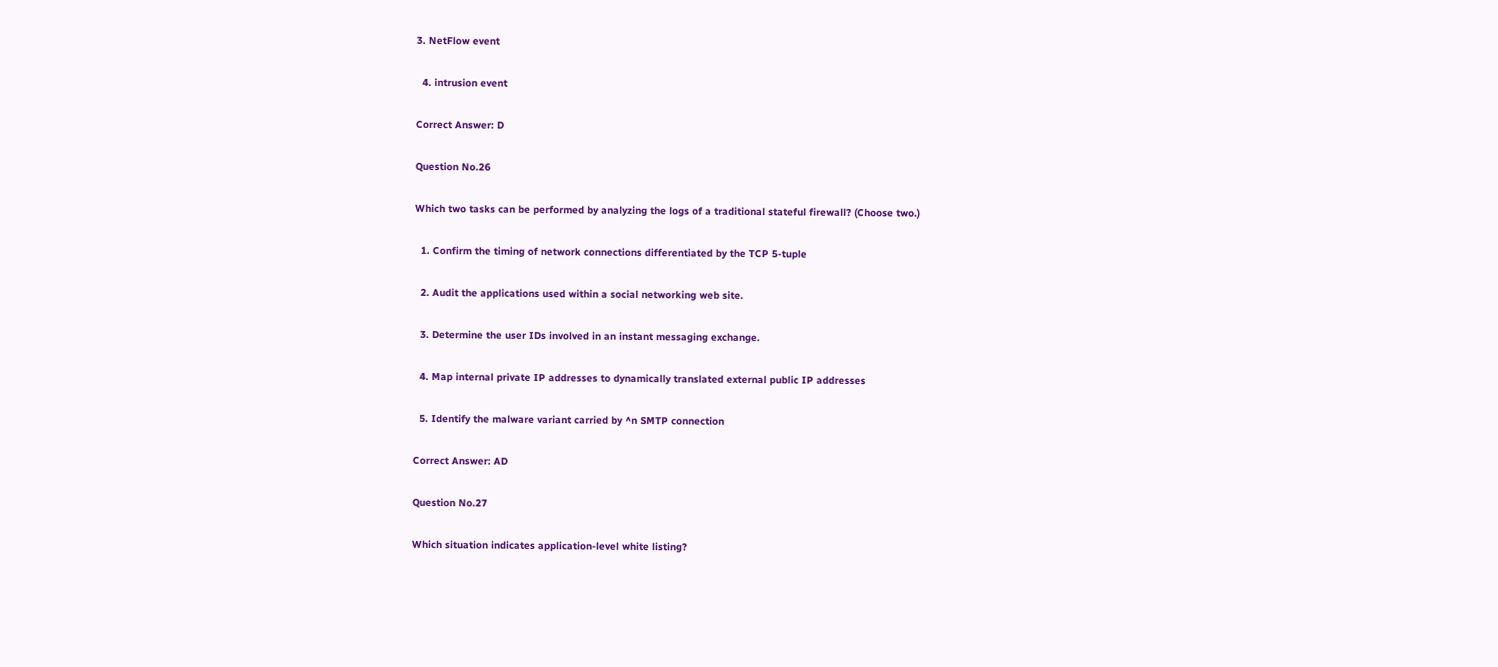3. NetFlow event

  4. intrusion event

Correct Answer: D

Question No.26

Which two tasks can be performed by analyzing the logs of a traditional stateful firewall? (Choose two.)

  1. Confirm the timing of network connections differentiated by the TCP 5-tuple

  2. Audit the applications used within a social networking web site.

  3. Determine the user IDs involved in an instant messaging exchange.

  4. Map internal private IP addresses to dynamically translated external public IP addresses

  5. Identify the malware variant carried by ^n SMTP connection

Correct Answer: AD

Question No.27

Which situation indicates application-level white listing?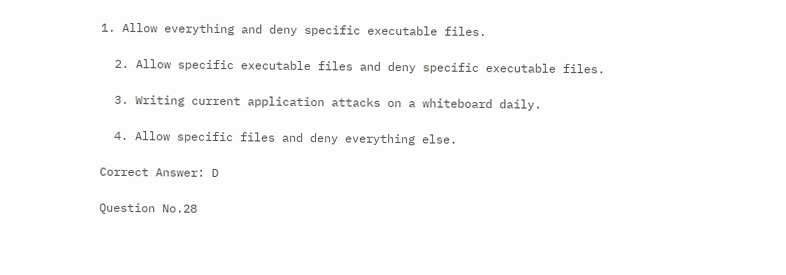1. Allow everything and deny specific executable files.

  2. Allow specific executable files and deny specific executable files.

  3. Writing current application attacks on a whiteboard daily.

  4. Allow specific files and deny everything else.

Correct Answer: D

Question No.28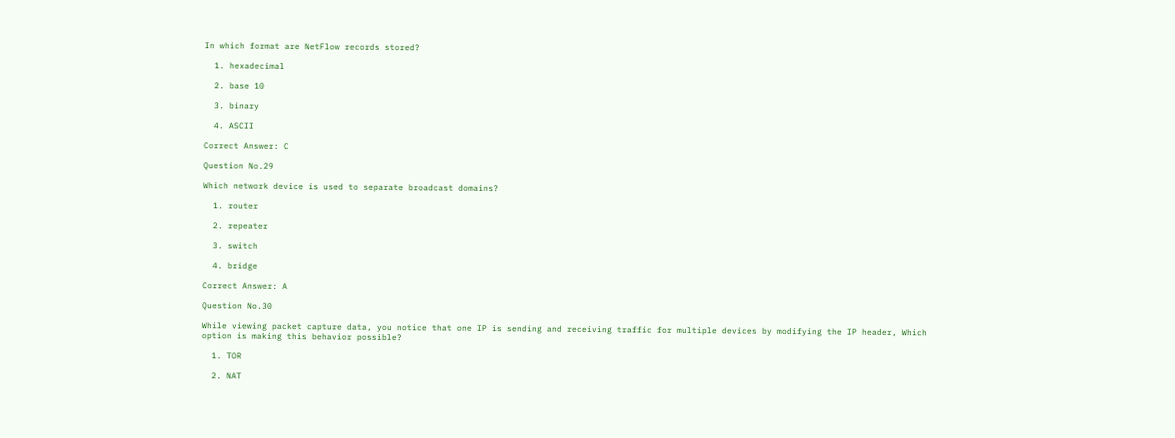In which format are NetFlow records stored?

  1. hexadecimal

  2. base 10

  3. binary

  4. ASCII

Correct Answer: C

Question No.29

Which network device is used to separate broadcast domains?

  1. router

  2. repeater

  3. switch

  4. bridge

Correct Answer: A

Question No.30

While viewing packet capture data, you notice that one IP is sending and receiving traffic for multiple devices by modifying the IP header, Which option is making this behavior possible?

  1. TOR

  2. NAT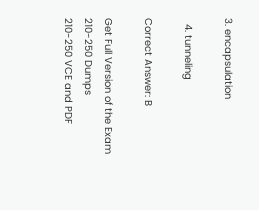3. encapsulation

  4. tunneling

Correct Answer: B

Get Full Version of the Exam
210-250 Dumps
210-250 VCE and PDF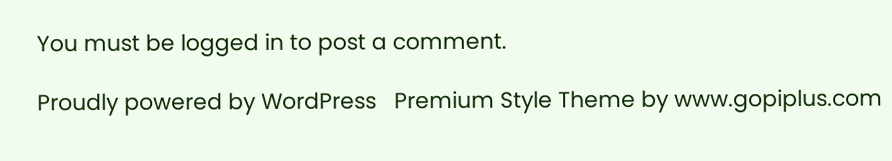You must be logged in to post a comment.

Proudly powered by WordPress   Premium Style Theme by www.gopiplus.com